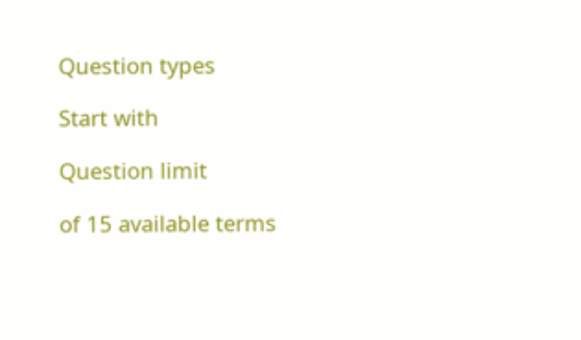Question types

Start with

Question limit

of 15 available terms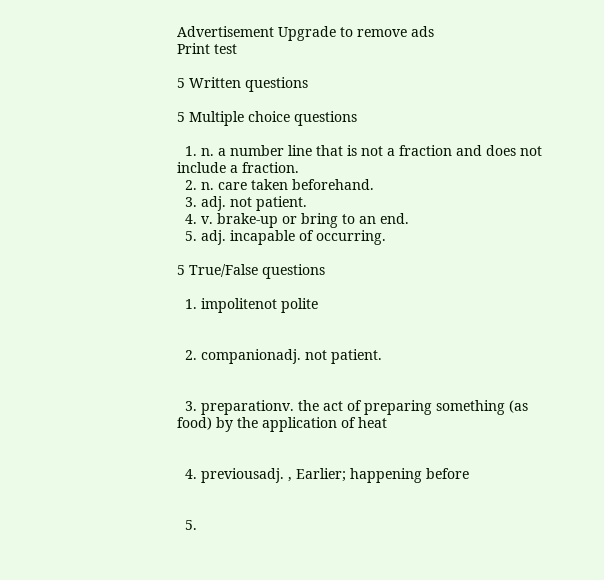Advertisement Upgrade to remove ads
Print test

5 Written questions

5 Multiple choice questions

  1. n. a number line that is not a fraction and does not include a fraction.
  2. n. care taken beforehand.
  3. adj. not patient.
  4. v. brake-up or bring to an end.
  5. adj. incapable of occurring.

5 True/False questions

  1. impolitenot polite


  2. companionadj. not patient.


  3. preparationv. the act of preparing something (as food) by the application of heat


  4. previousadj. , Earlier; happening before


  5.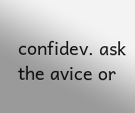confidev. ask the avice or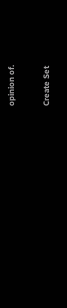opinion of.


Create Set